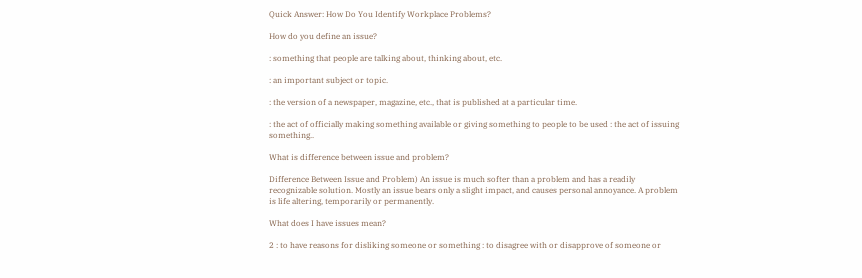Quick Answer: How Do You Identify Workplace Problems?

How do you define an issue?

: something that people are talking about, thinking about, etc.

: an important subject or topic.

: the version of a newspaper, magazine, etc., that is published at a particular time.

: the act of officially making something available or giving something to people to be used : the act of issuing something..

What is difference between issue and problem?

Difference Between Issue and Problem) An issue is much softer than a problem and has a readily recognizable solution. Mostly an issue bears only a slight impact, and causes personal annoyance. A problem is life altering, temporarily or permanently.

What does I have issues mean?

2 : to have reasons for disliking someone or something : to disagree with or disapprove of someone or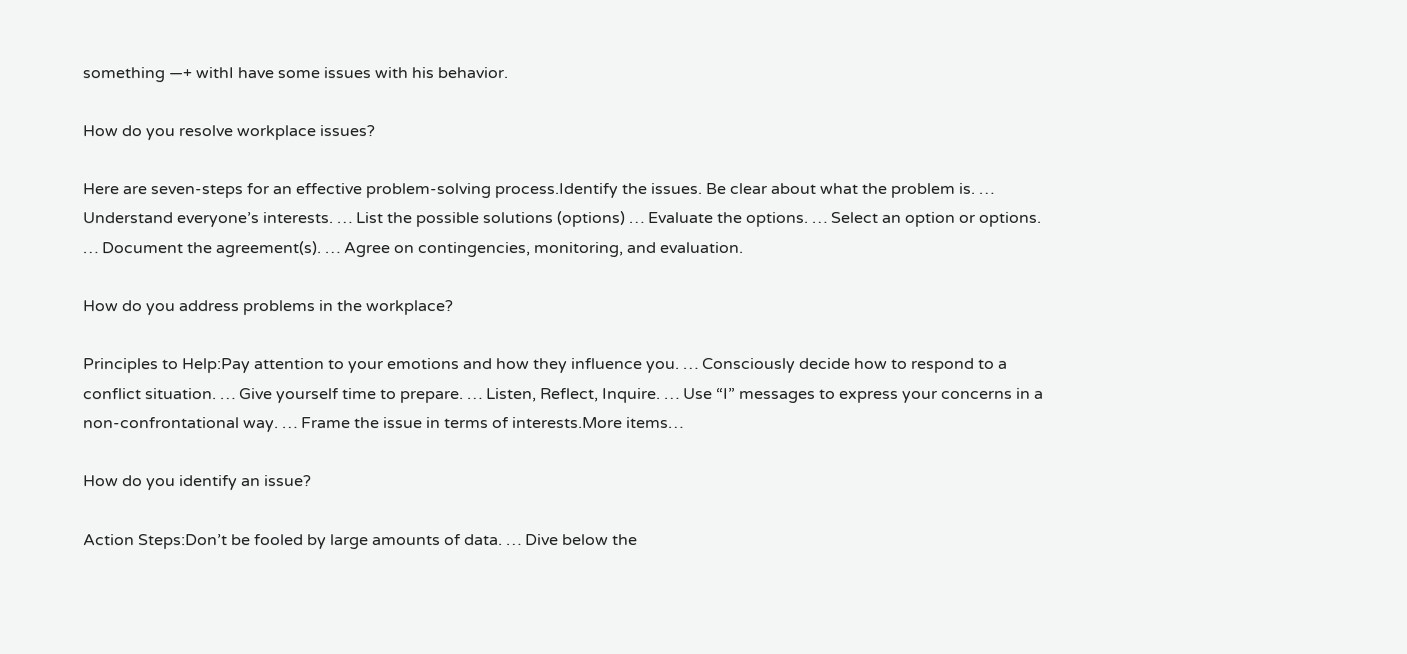something —+ withI have some issues with his behavior.

How do you resolve workplace issues?

Here are seven-steps for an effective problem-solving process.Identify the issues. Be clear about what the problem is. … Understand everyone’s interests. … List the possible solutions (options) … Evaluate the options. … Select an option or options. … Document the agreement(s). … Agree on contingencies, monitoring, and evaluation.

How do you address problems in the workplace?

Principles to Help:Pay attention to your emotions and how they influence you. … Consciously decide how to respond to a conflict situation. … Give yourself time to prepare. … Listen, Reflect, Inquire. … Use “I” messages to express your concerns in a non-confrontational way. … Frame the issue in terms of interests.More items…

How do you identify an issue?

Action Steps:Don’t be fooled by large amounts of data. … Dive below the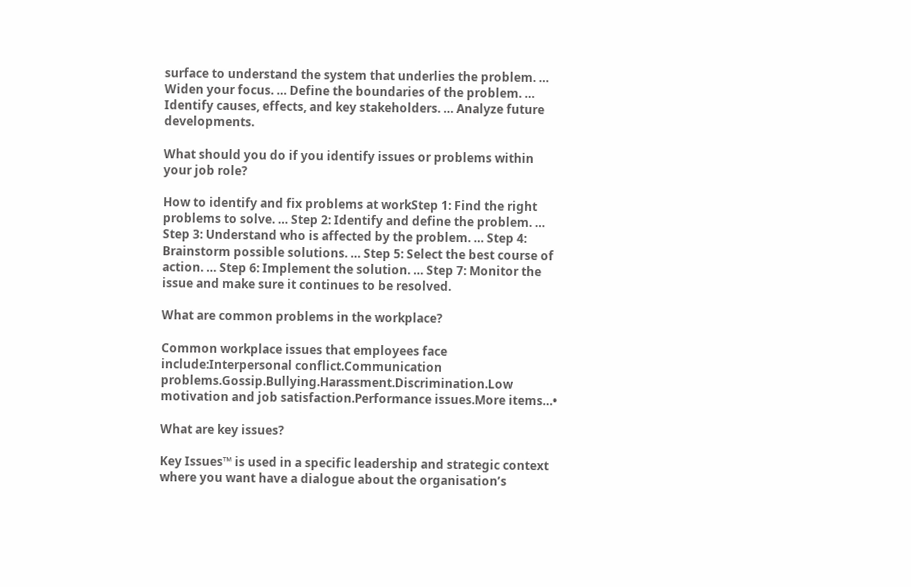surface to understand the system that underlies the problem. … Widen your focus. … Define the boundaries of the problem. … Identify causes, effects, and key stakeholders. … Analyze future developments.

What should you do if you identify issues or problems within your job role?

How to identify and fix problems at workStep 1: Find the right problems to solve. … Step 2: Identify and define the problem. … Step 3: Understand who is affected by the problem. … Step 4: Brainstorm possible solutions. … Step 5: Select the best course of action. … Step 6: Implement the solution. … Step 7: Monitor the issue and make sure it continues to be resolved.

What are common problems in the workplace?

Common workplace issues that employees face include:Interpersonal conflict.Communication problems.Gossip.Bullying.Harassment.Discrimination.Low motivation and job satisfaction.Performance issues.More items…•

What are key issues?

Key Issues™ is used in a specific leadership and strategic context where you want have a dialogue about the organisation’s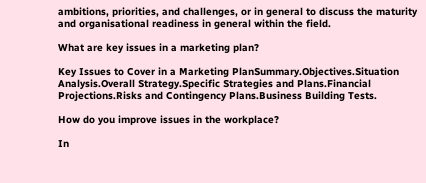ambitions, priorities, and challenges, or in general to discuss the maturity and organisational readiness in general within the field.

What are key issues in a marketing plan?

Key Issues to Cover in a Marketing PlanSummary.Objectives.Situation Analysis.Overall Strategy.Specific Strategies and Plans.Financial Projections.Risks and Contingency Plans.Business Building Tests.

How do you improve issues in the workplace?

In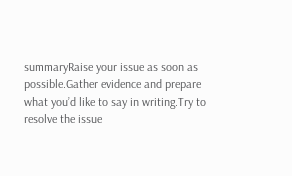summaryRaise your issue as soon as possible.Gather evidence and prepare what you’d like to say in writing.Try to resolve the issue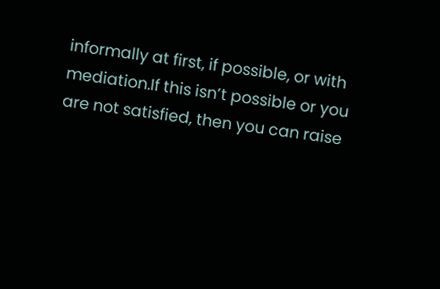informally at first, if possible, or with mediation.If this isn’t possible or you are not satisfied, then you can raise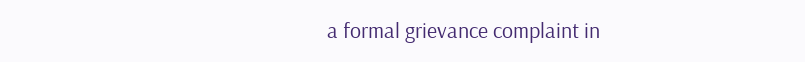a formal grievance complaint in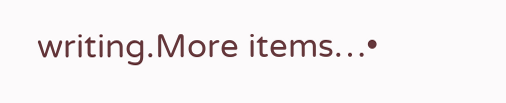writing.More items…•